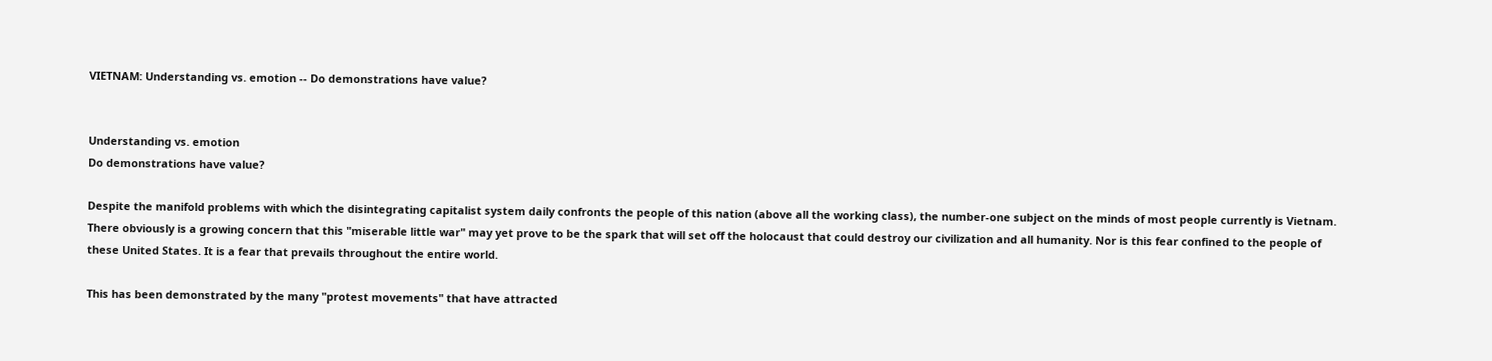VIETNAM: Understanding vs. emotion -- Do demonstrations have value?


Understanding vs. emotion
Do demonstrations have value?

Despite the manifold problems with which the disintegrating capitalist system daily confronts the people of this nation (above all the working class), the number-one subject on the minds of most people currently is Vietnam. There obviously is a growing concern that this "miserable little war" may yet prove to be the spark that will set off the holocaust that could destroy our civilization and all humanity. Nor is this fear confined to the people of these United States. It is a fear that prevails throughout the entire world.

This has been demonstrated by the many "protest movements" that have attracted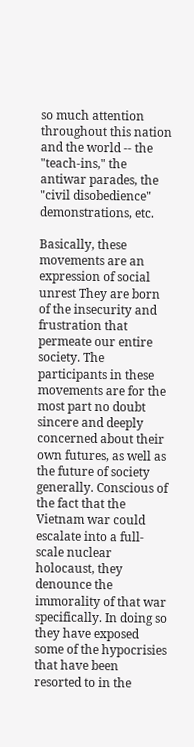so much attention throughout this nation and the world -- the "teach-ins," the antiwar parades, the "civil disobedience" demonstrations, etc.

Basically, these movements are an expression of social unrest They are born of the insecurity and frustration that permeate our entire society. The participants in these movements are for the most part no doubt sincere and deeply concerned about their own futures, as well as the future of society generally. Conscious of the fact that the Vietnam war could escalate into a full-scale nuclear holocaust, they denounce the immorality of that war specifically. In doing so they have exposed some of the hypocrisies that have been resorted to in the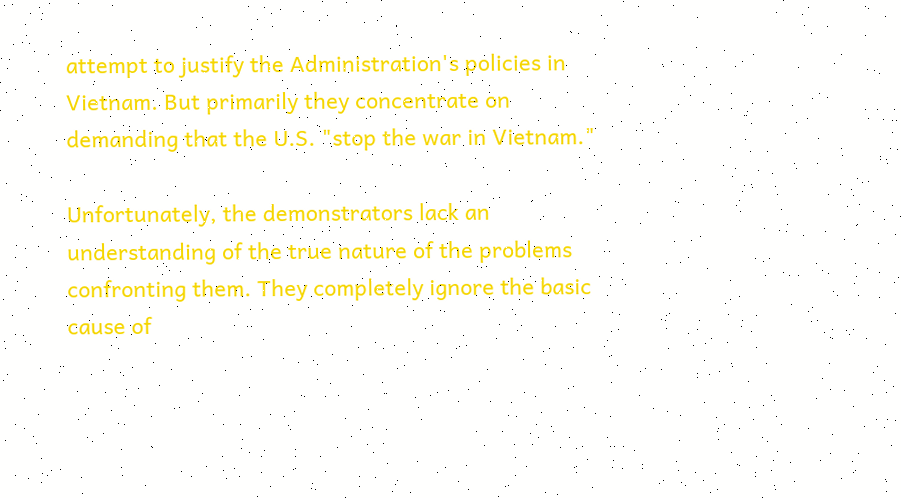attempt to justify the Administration's policies in Vietnam. But primarily they concentrate on demanding that the U.S. "stop the war in Vietnam."

Unfortunately, the demonstrators lack an understanding of the true nature of the problems confronting them. They completely ignore the basic cause of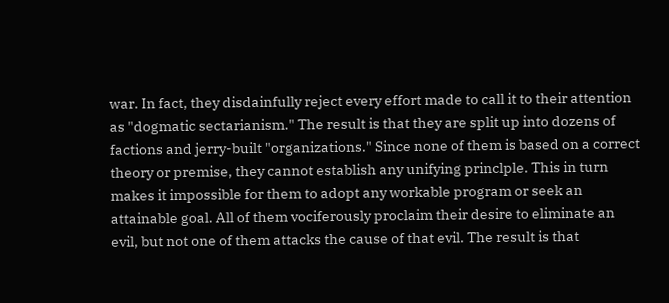war. In fact, they disdainfully reject every effort made to call it to their attention as "dogmatic sectarianism." The result is that they are split up into dozens of factions and jerry-built "organizations." Since none of them is based on a correct theory or premise, they cannot establish any unifying princlple. This in turn makes it impossible for them to adopt any workable program or seek an attainable goal. All of them vociferously proclaim their desire to eliminate an evil, but not one of them attacks the cause of that evil. The result is that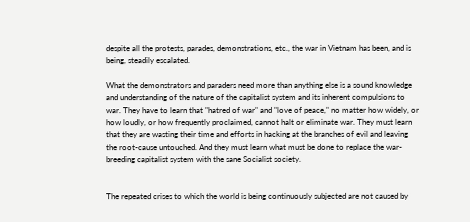despite all the protests, parades, demonstrations, etc., the war in Vietnam has been, and is being, steadily escalated.

What the demonstrators and paraders need more than anything else is a sound knowledge and understanding of the nature of the capitalist system and its inherent compulsions to war. They have to learn that "hatred of war" and "love of peace," no matter how widely, or how loudly, or how frequently proclaimed, cannot halt or eliminate war. They must learn that they are wasting their time and efforts in hacking at the branches of evil and leaving the root-cause untouched. And they must learn what must be done to replace the war-breeding capitalist system with the sane Socialist society.


The repeated crises to which the world is being continuously subjected are not caused by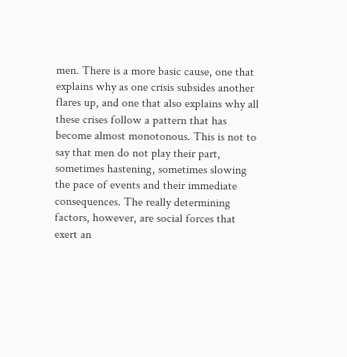men. There is a more basic cause, one that explains why as one crisis subsides another flares up, and one that also explains why all these crises follow a pattern that has become almost monotonous. This is not to say that men do not play their part, sometimes hastening, sometimes slowing the pace of events and their immediate consequences. The really determining factors, however, are social forces that exert an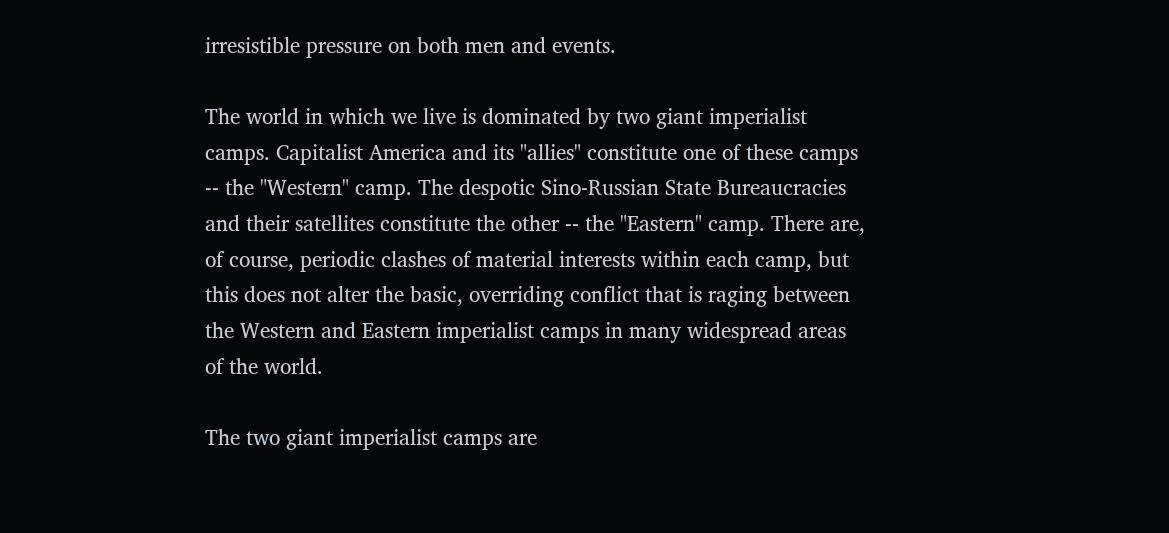irresistible pressure on both men and events.

The world in which we live is dominated by two giant imperialist camps. Capitalist America and its "allies" constitute one of these camps -- the "Western" camp. The despotic Sino-Russian State Bureaucracies and their satellites constitute the other -- the "Eastern" camp. There are, of course, periodic clashes of material interests within each camp, but this does not alter the basic, overriding conflict that is raging between the Western and Eastern imperialist camps in many widespread areas of the world.

The two giant imperialist camps are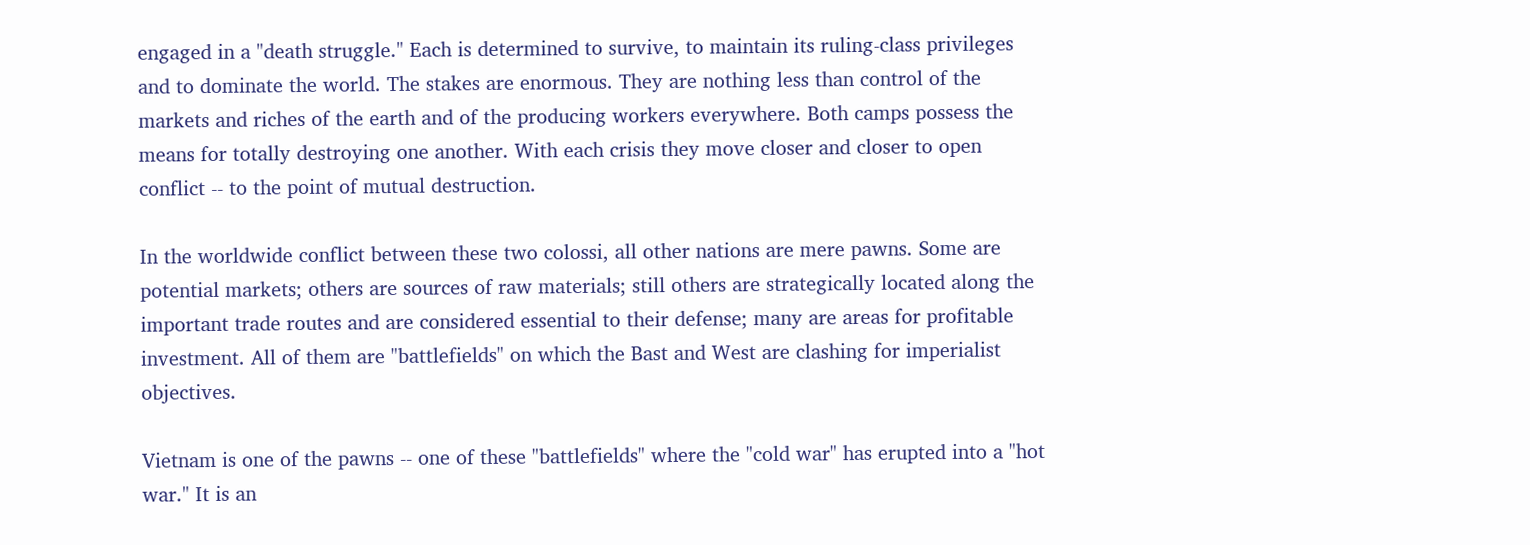engaged in a "death struggle." Each is determined to survive, to maintain its ruling-class privileges and to dominate the world. The stakes are enormous. They are nothing less than control of the markets and riches of the earth and of the producing workers everywhere. Both camps possess the means for totally destroying one another. With each crisis they move closer and closer to open conflict -- to the point of mutual destruction.

In the worldwide conflict between these two colossi, all other nations are mere pawns. Some are potential markets; others are sources of raw materials; still others are strategically located along the important trade routes and are considered essential to their defense; many are areas for profitable investment. All of them are "battlefields" on which the Bast and West are clashing for imperialist objectives.

Vietnam is one of the pawns -- one of these "battlefields" where the "cold war" has erupted into a "hot war." It is an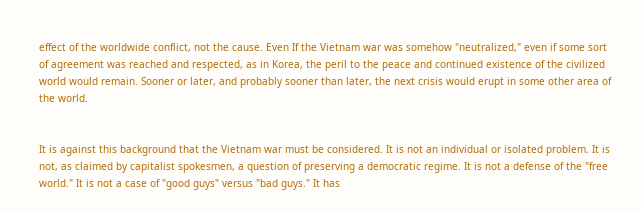effect of the worldwide conflict, not the cause. Even If the Vietnam war was somehow "neutralized," even if some sort of agreement was reached and respected, as in Korea, the peril to the peace and continued existence of the civilized world would remain. Sooner or later, and probably sooner than later, the next crisis would erupt in some other area of the world.


It is against this background that the Vietnam war must be considered. It is not an individual or isolated problem. It is not, as claimed by capitalist spokesmen, a question of preserving a democratic regime. It is not a defense of the "free world." It is not a case of "good guys" versus "bad guys." It has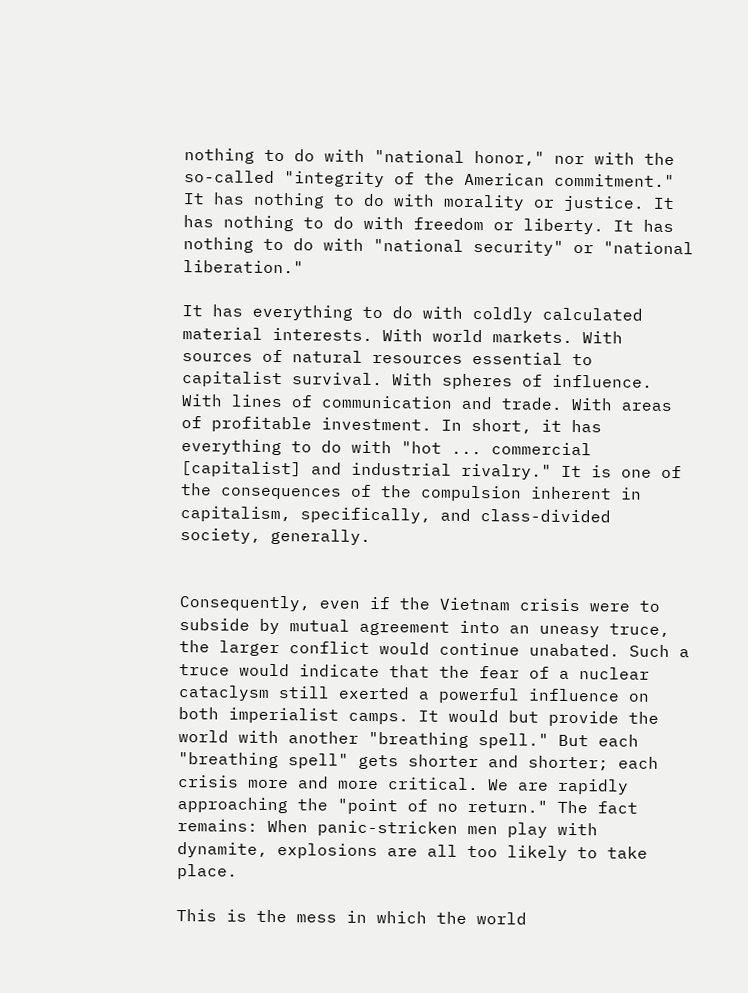nothing to do with "national honor," nor with the so-called "integrity of the American commitment." It has nothing to do with morality or justice. It has nothing to do with freedom or liberty. It has nothing to do with "national security" or "national liberation."

It has everything to do with coldly calculated material interests. With world markets. With sources of natural resources essential to capitalist survival. With spheres of influence. With lines of communication and trade. With areas of profitable investment. In short, it has everything to do with "hot ... commercial [capitalist] and industrial rivalry." It is one of the consequences of the compulsion inherent in capitalism, specifically, and class-divided society, generally.


Consequently, even if the Vietnam crisis were to subside by mutual agreement into an uneasy truce, the larger conflict would continue unabated. Such a truce would indicate that the fear of a nuclear cataclysm still exerted a powerful influence on both imperialist camps. It would but provide the world with another "breathing spell." But each "breathing spell" gets shorter and shorter; each crisis more and more critical. We are rapidly approaching the "point of no return." The fact remains: When panic-stricken men play with dynamite, explosions are all too likely to take place.

This is the mess in which the world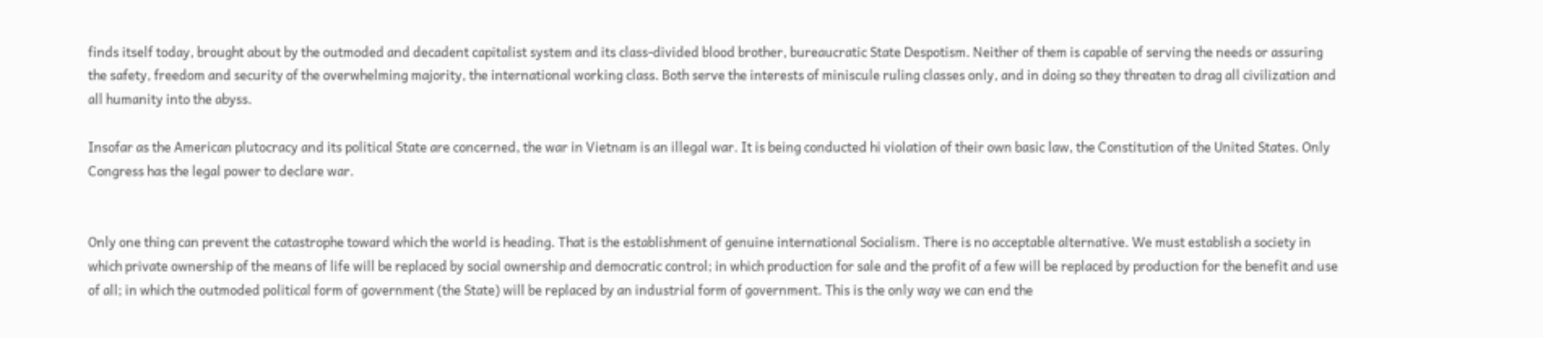finds itself today, brought about by the outmoded and decadent capitalist system and its class-divided blood brother, bureaucratic State Despotism. Neither of them is capable of serving the needs or assuring the safety, freedom and security of the overwhelming majority, the international working class. Both serve the interests of miniscule ruling classes only, and in doing so they threaten to drag all civilization and all humanity into the abyss.

Insofar as the American plutocracy and its political State are concerned, the war in Vietnam is an illegal war. It is being conducted hi violation of their own basic law, the Constitution of the United States. Only Congress has the legal power to declare war.


Only one thing can prevent the catastrophe toward which the world is heading. That is the establishment of genuine international Socialism. There is no acceptable alternative. We must establish a society in which private ownership of the means of life will be replaced by social ownership and democratic control; in which production for sale and the profit of a few will be replaced by production for the benefit and use of all; in which the outmoded political form of government (the State) will be replaced by an industrial form of government. This is the only way we can end the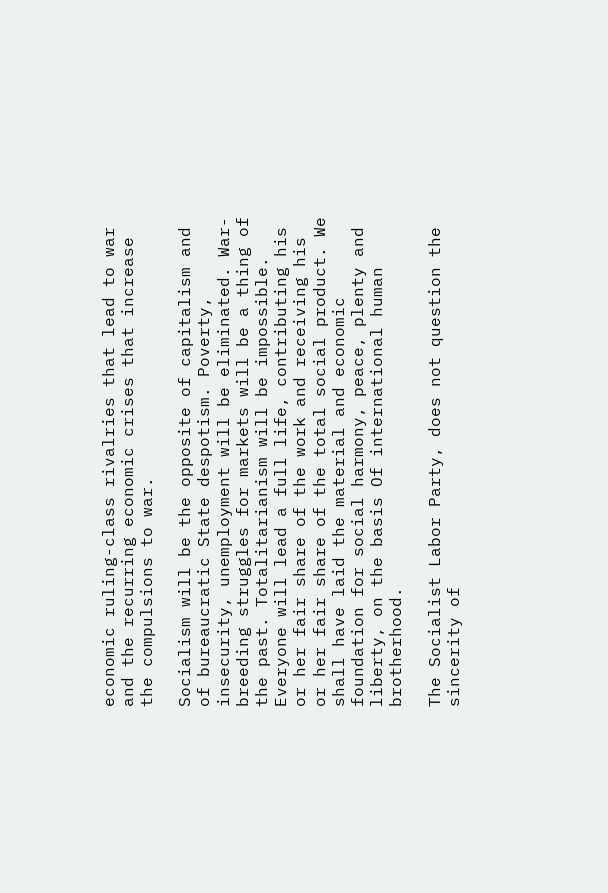economic ruling-class rivalries that lead to war and the recurring economic crises that increase the compulsions to war.

Socialism will be the opposite of capitalism and of bureaucratic State despotism. Poverty, insecurity, unemployment will be eliminated. War-breeding struggles for markets will be a thing of the past. Totalitarianism will be impossible. Everyone will lead a full life, contributing his or her fair share of the work and receiving his or her fair share of the total social product. We shall have laid the material and economic foundation for social harmony, peace, plenty and liberty, on the basis Of international human brotherhood.

The Socialist Labor Party, does not question the sincerity of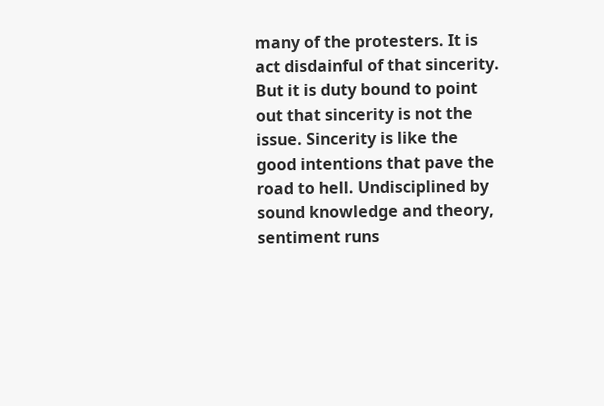many of the protesters. It is act disdainful of that sincerity. But it is duty bound to point out that sincerity is not the issue. Sincerity is like the good intentions that pave the road to hell. Undisciplined by sound knowledge and theory, sentiment runs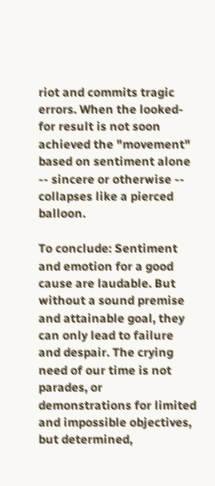riot and commits tragic errors. When the looked-for result is not soon achieved the "movement" based on sentiment alone -- sincere or otherwise -- collapses like a pierced balloon.

To conclude: Sentiment and emotion for a good cause are laudable. But without a sound premise and attainable goal, they can only lead to failure and despair. The crying need of our time is not parades, or demonstrations for limited and impossible objectives, but determined,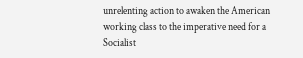unrelenting action to awaken the American working class to the imperative need for a Socialist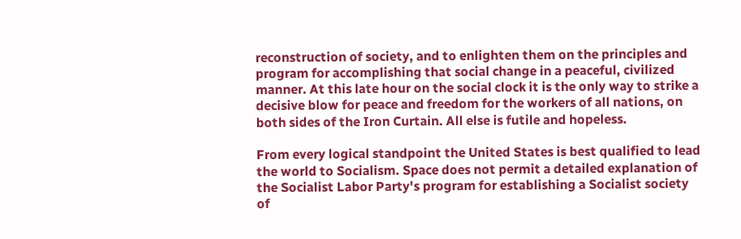reconstruction of society, and to enlighten them on the principles and program for accomplishing that social change in a peaceful, civilized manner. At this late hour on the social clock it is the only way to strike a decisive blow for peace and freedom for the workers of all nations, on both sides of the Iron Curtain. All else is futile and hopeless.

From every logical standpoint the United States is best qualified to lead the world to Socialism. Space does not permit a detailed explanation of the Socialist Labor Party's program for establishing a Socialist society of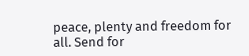peace, plenty and freedom for all. Send for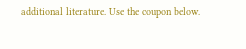additional literature. Use the coupon below.